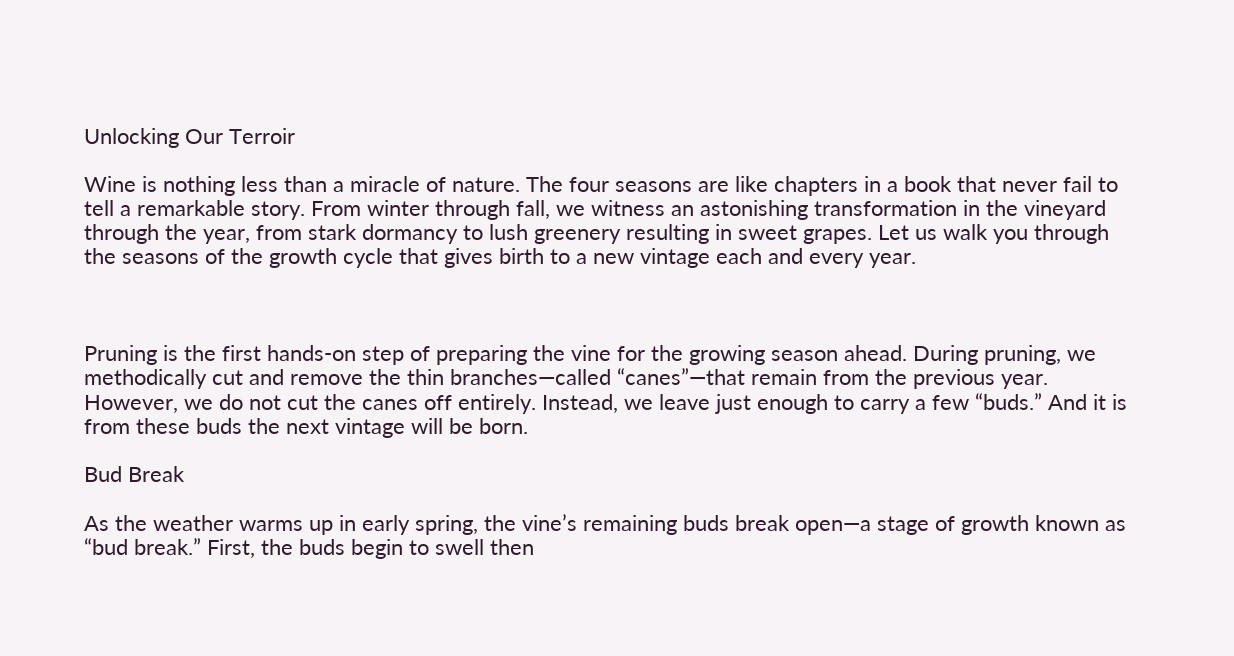Unlocking Our Terroir

Wine is nothing less than a miracle of nature. The four seasons are like chapters in a book that never fail to tell a remarkable story. From winter through fall, we witness an astonishing transformation in the vineyard through the year, from stark dormancy to lush greenery resulting in sweet grapes. Let us walk you through the seasons of the growth cycle that gives birth to a new vintage each and every year.



Pruning is the first hands-on step of preparing the vine for the growing season ahead. During pruning, we methodically cut and remove the thin branches—called “canes”—that remain from the previous year. However, we do not cut the canes off entirely. Instead, we leave just enough to carry a few “buds.” And it is from these buds the next vintage will be born.

Bud Break

As the weather warms up in early spring, the vine’s remaining buds break open—a stage of growth known as “bud break.” First, the buds begin to swell then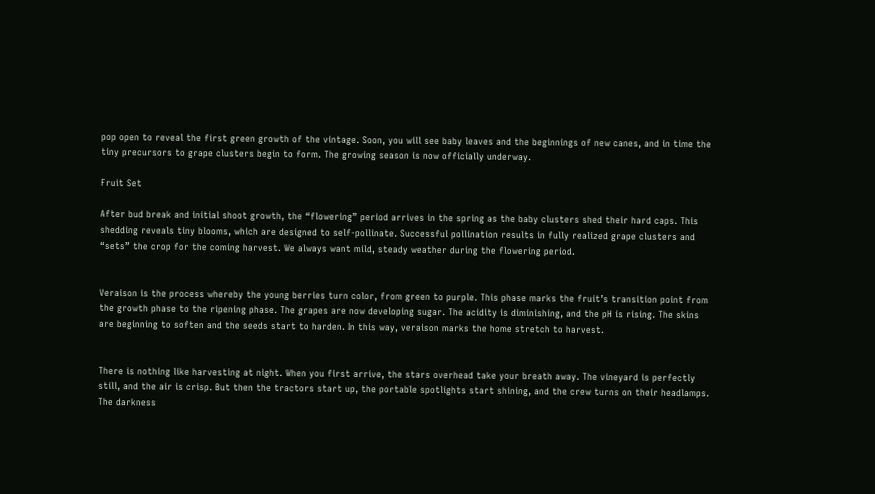pop open to reveal the first green growth of the vintage. Soon, you will see baby leaves and the beginnings of new canes, and in time the tiny precursors to grape clusters begin to form. The growing season is now officially underway.

Fruit Set

After bud break and initial shoot growth, the “flowering” period arrives in the spring as the baby clusters shed their hard caps. This shedding reveals tiny blooms, which are designed to self-pollinate. Successful pollination results in fully realized grape clusters and “sets” the crop for the coming harvest. We always want mild, steady weather during the flowering period.


Veraison is the process whereby the young berries turn color, from green to purple. This phase marks the fruit’s transition point from the growth phase to the ripening phase. The grapes are now developing sugar. The acidity is diminishing, and the pH is rising. The skins are beginning to soften and the seeds start to harden. In this way, veraison marks the home stretch to harvest.


There is nothing like harvesting at night. When you first arrive, the stars overhead take your breath away. The vineyard is perfectly still, and the air is crisp. But then the tractors start up, the portable spotlights start shining, and the crew turns on their headlamps. The darkness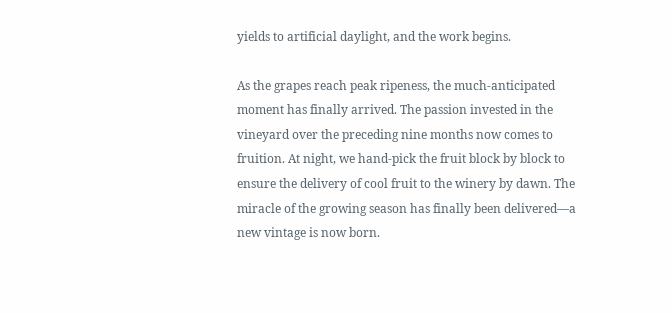yields to artificial daylight, and the work begins.

As the grapes reach peak ripeness, the much-anticipated moment has finally arrived. The passion invested in the vineyard over the preceding nine months now comes to fruition. At night, we hand-pick the fruit block by block to ensure the delivery of cool fruit to the winery by dawn. The miracle of the growing season has finally been delivered—a new vintage is now born.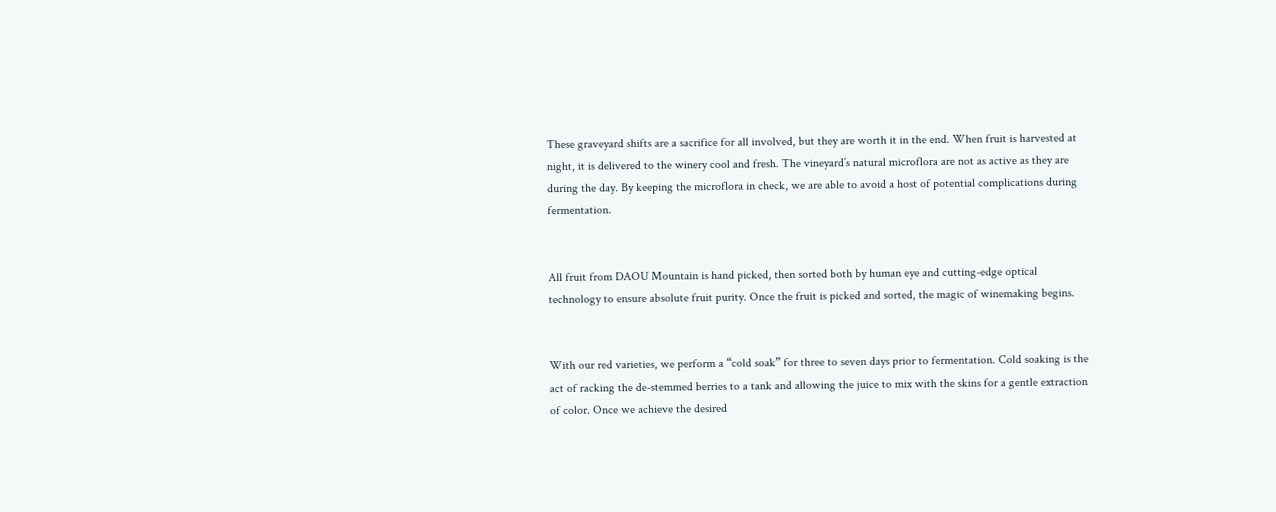These graveyard shifts are a sacrifice for all involved, but they are worth it in the end. When fruit is harvested at night, it is delivered to the winery cool and fresh. The vineyard’s natural microflora are not as active as they are during the day. By keeping the microflora in check, we are able to avoid a host of potential complications during fermentation.


All fruit from DAOU Mountain is hand picked, then sorted both by human eye and cutting-edge optical technology to ensure absolute fruit purity. Once the fruit is picked and sorted, the magic of winemaking begins.


With our red varieties, we perform a “cold soak” for three to seven days prior to fermentation. Cold soaking is the act of racking the de-stemmed berries to a tank and allowing the juice to mix with the skins for a gentle extraction of color. Once we achieve the desired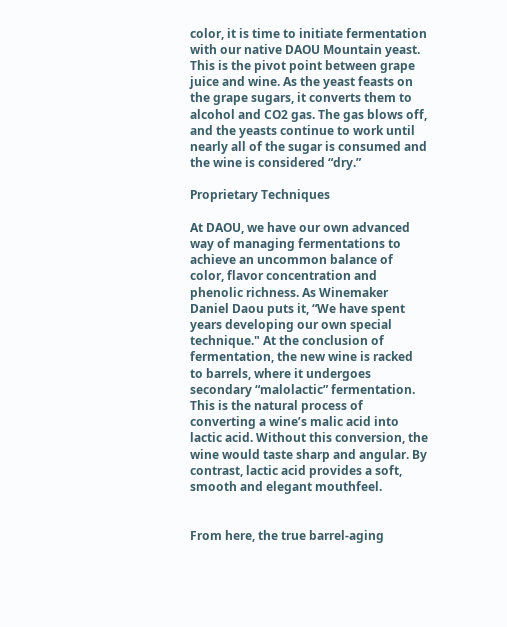color, it is time to initiate fermentation with our native DAOU Mountain yeast. This is the pivot point between grape juice and wine. As the yeast feasts on the grape sugars, it converts them to alcohol and CO2 gas. The gas blows off, and the yeasts continue to work until nearly all of the sugar is consumed and the wine is considered “dry.”

Proprietary Techniques

At DAOU, we have our own advanced way of managing fermentations to achieve an uncommon balance of color, flavor concentration and phenolic richness. As Winemaker Daniel Daou puts it, “We have spent years developing our own special technique." At the conclusion of fermentation, the new wine is racked to barrels, where it undergoes secondary “malolactic” fermentation. This is the natural process of converting a wine’s malic acid into lactic acid. Without this conversion, the wine would taste sharp and angular. By contrast, lactic acid provides a soft, smooth and elegant mouthfeel.


From here, the true barrel-aging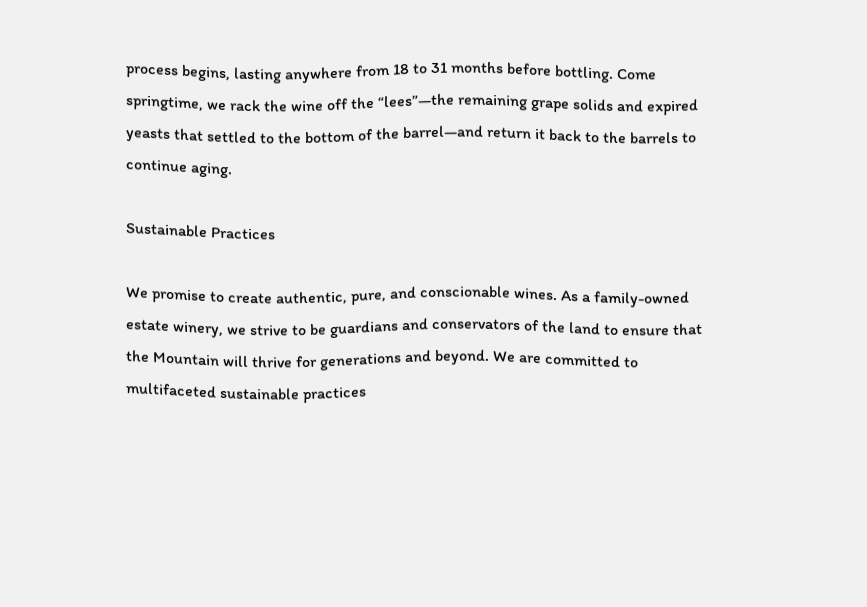process begins, lasting anywhere from 18 to 31 months before bottling. Come springtime, we rack the wine off the “lees”—the remaining grape solids and expired yeasts that settled to the bottom of the barrel—and return it back to the barrels to continue aging.

Sustainable Practices

We promise to create authentic, pure, and conscionable wines. As a family-owned estate winery, we strive to be guardians and conservators of the land to ensure that the Mountain will thrive for generations and beyond. We are committed to multifaceted sustainable practices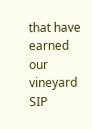that have earned our vineyard SIP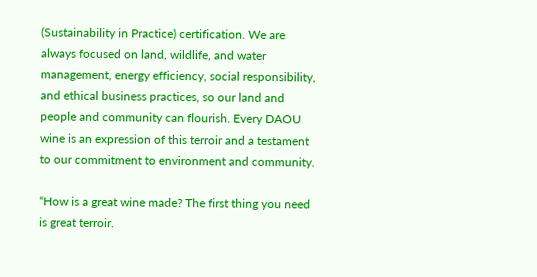(Sustainability in Practice) certification. We are always focused on land, wildlife, and water management, energy efficiency, social responsibility, and ethical business practices, so our land and people and community can flourish. Every DAOU wine is an expression of this terroir and a testament to our commitment to environment and community.

“How is a great wine made? The first thing you need is great terroir.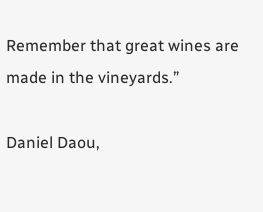Remember that great wines are made in the vineyards.”

Daniel Daou,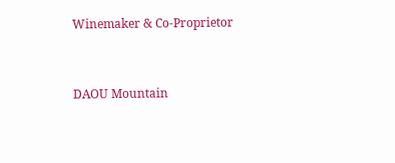Winemaker & Co-Proprietor


DAOU Mountain